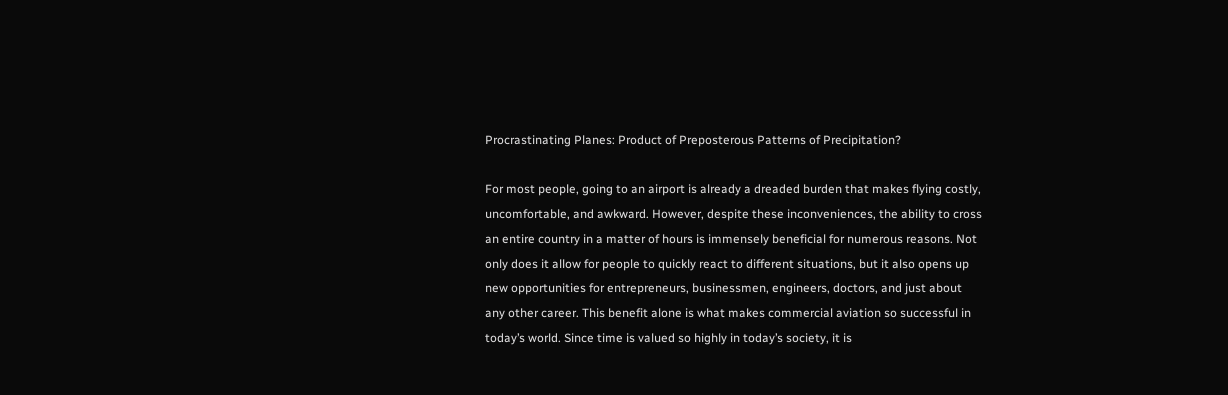Procrastinating Planes: Product of Preposterous Patterns of Precipitation?

For most people, going to an airport is already a dreaded burden that makes flying costly, uncomfortable, and awkward. However, despite these inconveniences, the ability to cross an entire country in a matter of hours is immensely beneficial for numerous reasons. Not only does it allow for people to quickly react to different situations, but it also opens up new opportunities for entrepreneurs, businessmen, engineers, doctors, and just about any other career. This benefit alone is what makes commercial aviation so successful in today’s world. Since time is valued so highly in today’s society, it is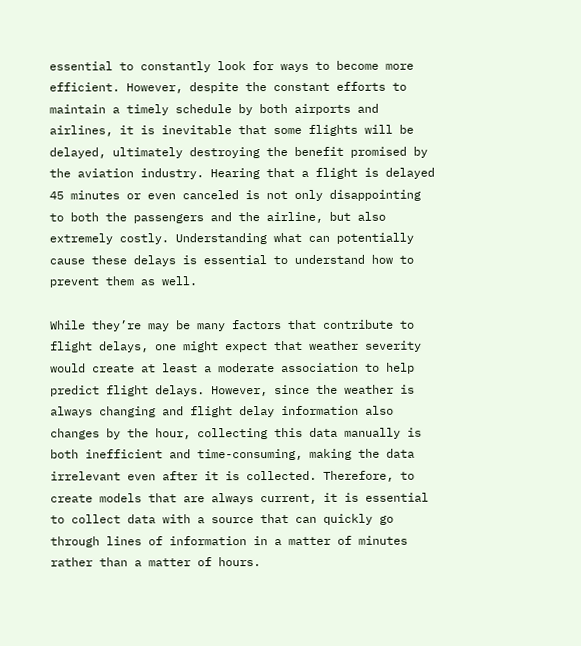essential to constantly look for ways to become more efficient. However, despite the constant efforts to maintain a timely schedule by both airports and airlines, it is inevitable that some flights will be delayed, ultimately destroying the benefit promised by the aviation industry. Hearing that a flight is delayed 45 minutes or even canceled is not only disappointing to both the passengers and the airline, but also extremely costly. Understanding what can potentially cause these delays is essential to understand how to prevent them as well.

While they’re may be many factors that contribute to flight delays, one might expect that weather severity would create at least a moderate association to help predict flight delays. However, since the weather is always changing and flight delay information also changes by the hour, collecting this data manually is both inefficient and time-consuming, making the data irrelevant even after it is collected. Therefore, to create models that are always current, it is essential to collect data with a source that can quickly go through lines of information in a matter of minutes rather than a matter of hours.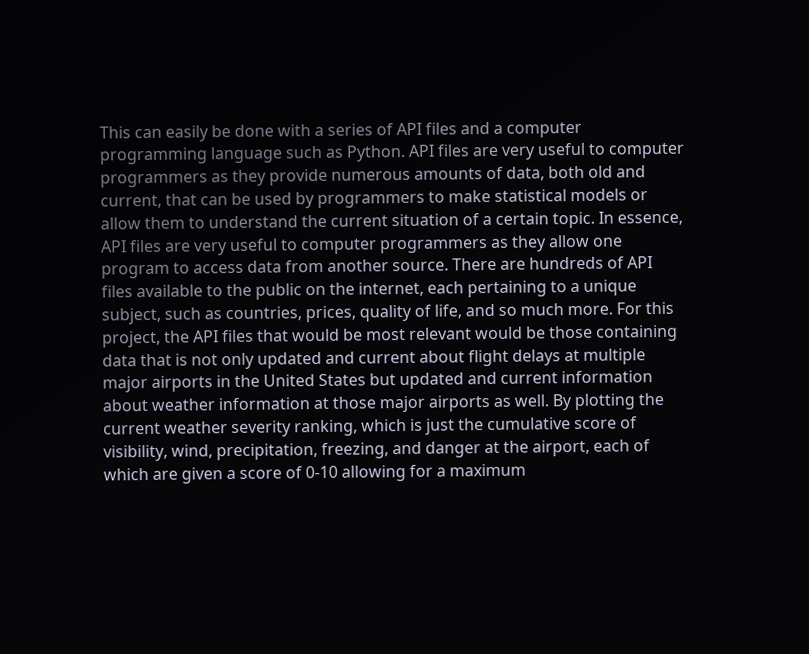This can easily be done with a series of API files and a computer programming language such as Python. API files are very useful to computer programmers as they provide numerous amounts of data, both old and current, that can be used by programmers to make statistical models or allow them to understand the current situation of a certain topic. In essence, API files are very useful to computer programmers as they allow one program to access data from another source. There are hundreds of API files available to the public on the internet, each pertaining to a unique subject, such as countries, prices, quality of life, and so much more. For this project, the API files that would be most relevant would be those containing data that is not only updated and current about flight delays at multiple major airports in the United States but updated and current information about weather information at those major airports as well. By plotting the current weather severity ranking, which is just the cumulative score of visibility, wind, precipitation, freezing, and danger at the airport, each of which are given a score of 0-10 allowing for a maximum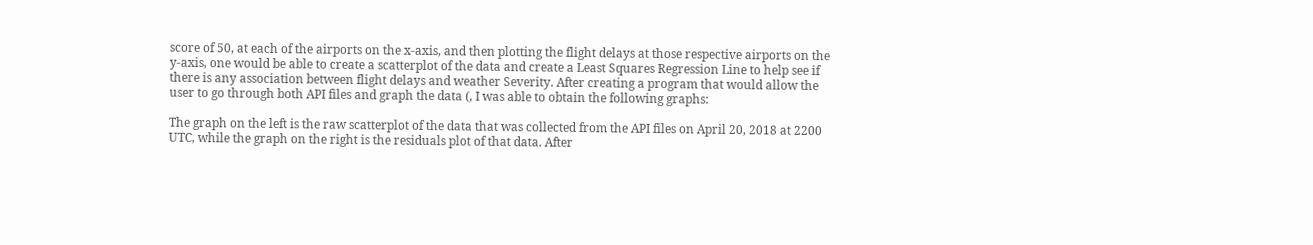score of 50, at each of the airports on the x-axis, and then plotting the flight delays at those respective airports on the y-axis, one would be able to create a scatterplot of the data and create a Least Squares Regression Line to help see if there is any association between flight delays and weather Severity. After creating a program that would allow the user to go through both API files and graph the data (, I was able to obtain the following graphs:

The graph on the left is the raw scatterplot of the data that was collected from the API files on April 20, 2018 at 2200 UTC, while the graph on the right is the residuals plot of that data. After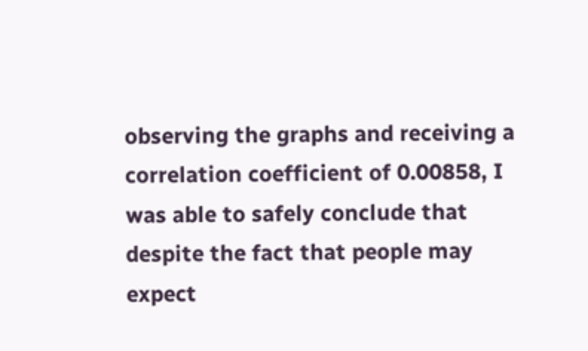observing the graphs and receiving a correlation coefficient of 0.00858, I was able to safely conclude that despite the fact that people may expect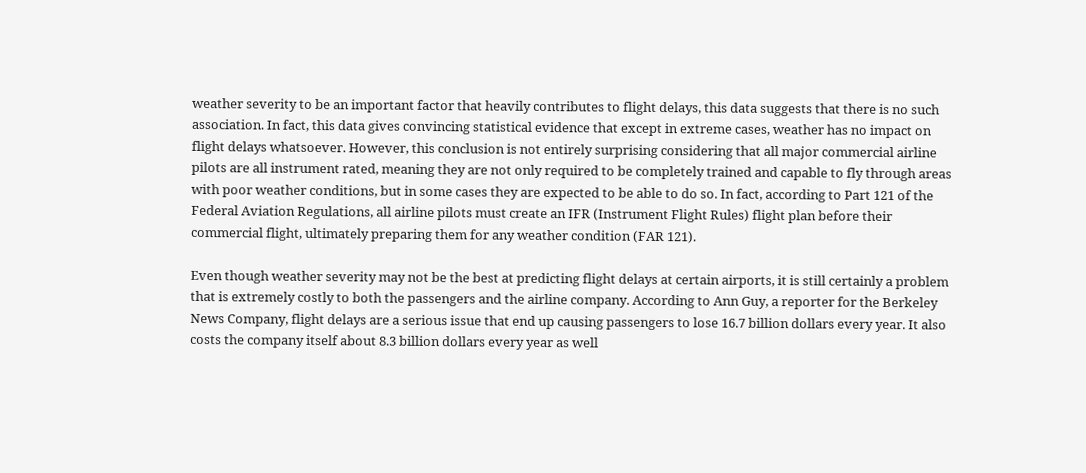weather severity to be an important factor that heavily contributes to flight delays, this data suggests that there is no such association. In fact, this data gives convincing statistical evidence that except in extreme cases, weather has no impact on flight delays whatsoever. However, this conclusion is not entirely surprising considering that all major commercial airline pilots are all instrument rated, meaning they are not only required to be completely trained and capable to fly through areas with poor weather conditions, but in some cases they are expected to be able to do so. In fact, according to Part 121 of the Federal Aviation Regulations, all airline pilots must create an IFR (Instrument Flight Rules) flight plan before their commercial flight, ultimately preparing them for any weather condition (FAR 121).

Even though weather severity may not be the best at predicting flight delays at certain airports, it is still certainly a problem that is extremely costly to both the passengers and the airline company. According to Ann Guy, a reporter for the Berkeley News Company, flight delays are a serious issue that end up causing passengers to lose 16.7 billion dollars every year. It also costs the company itself about 8.3 billion dollars every year as well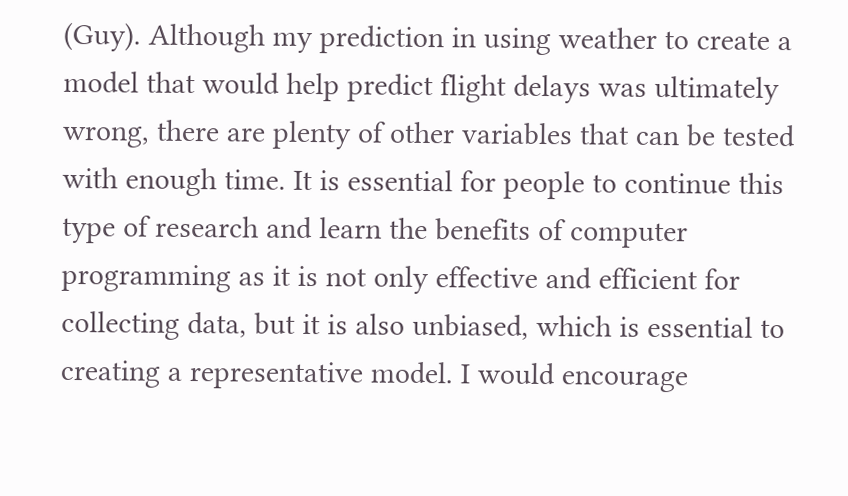(Guy). Although my prediction in using weather to create a model that would help predict flight delays was ultimately wrong, there are plenty of other variables that can be tested with enough time. It is essential for people to continue this type of research and learn the benefits of computer programming as it is not only effective and efficient for collecting data, but it is also unbiased, which is essential to creating a representative model. I would encourage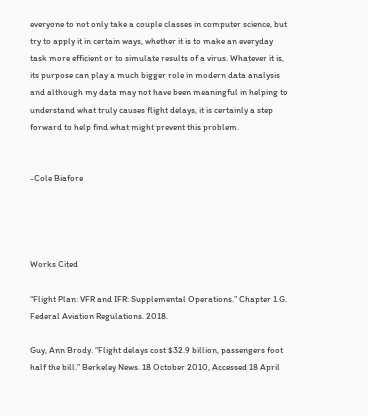everyone to not only take a couple classes in computer science, but try to apply it in certain ways, whether it is to make an everyday task more efficient or to simulate results of a virus. Whatever it is, its purpose can play a much bigger role in modern data analysis and although my data may not have been meaningful in helping to understand what truly causes flight delays, it is certainly a step forward to help find what might prevent this problem.


-Cole Biafore




Works Cited

“Flight Plan: VFR and IFR: Supplemental Operations.” Chapter 1.G. Federal Aviation Regulations. 2018.

Guy, Ann Brody. “Flight delays cost $32.9 billion, passengers foot half the bill.” Berkeley News. 18 October 2010, Accessed 18 April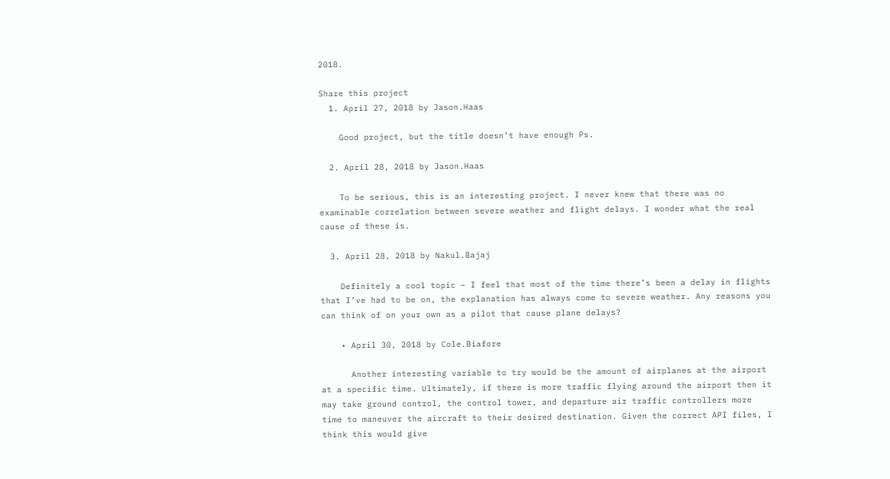2018.

Share this project
  1. April 27, 2018 by Jason.Haas

    Good project, but the title doesn’t have enough Ps.

  2. April 28, 2018 by Jason.Haas

    To be serious, this is an interesting project. I never knew that there was no examinable correlation between severe weather and flight delays. I wonder what the real cause of these is.

  3. April 28, 2018 by Nakul.Bajaj

    Definitely a cool topic – I feel that most of the time there’s been a delay in flights that I’ve had to be on, the explanation has always come to severe weather. Any reasons you can think of on your own as a pilot that cause plane delays?

    • April 30, 2018 by Cole.Biafore

      Another interesting variable to try would be the amount of airplanes at the airport at a specific time. Ultimately, if there is more traffic flying around the airport then it may take ground control, the control tower, and departure air traffic controllers more time to maneuver the aircraft to their desired destination. Given the correct API files, I think this would give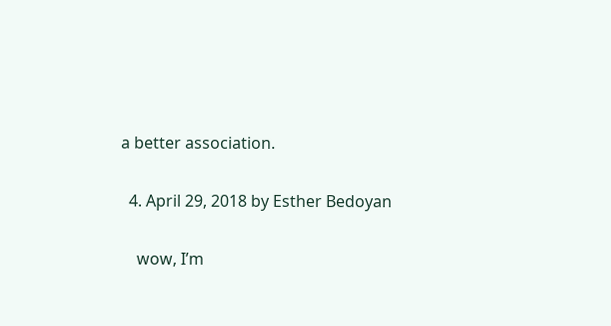a better association.

  4. April 29, 2018 by Esther Bedoyan

    wow, I’m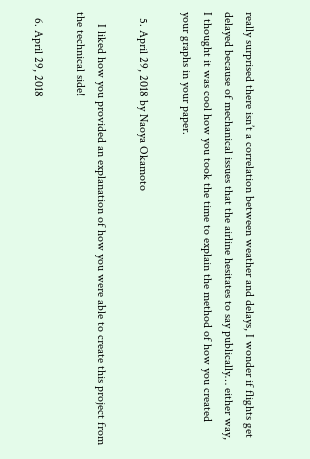really surprised there isn’t a correlation between weather and delays, I wonder if flights get delayed because of mechanical issues that the airline hesitates to say publically… either way, I thought it was cool how you took the time to explain the method of how you created your graphs in your paper.

  5. April 29, 2018 by Naoya Okamoto

    I liked how you provided an explanation of how you were able to create this project from the technical side!

  6. April 29, 2018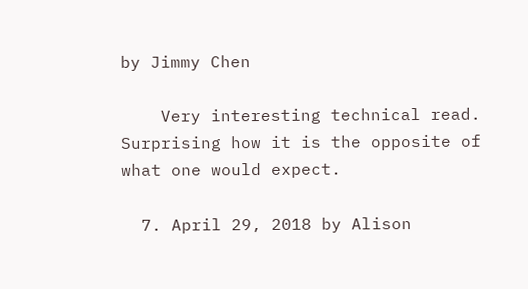by Jimmy Chen

    Very interesting technical read. Surprising how it is the opposite of what one would expect.

  7. April 29, 2018 by Alison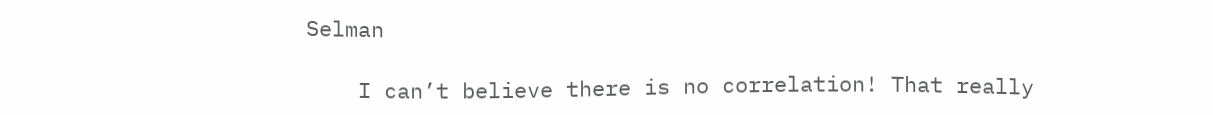Selman

    I can’t believe there is no correlation! That really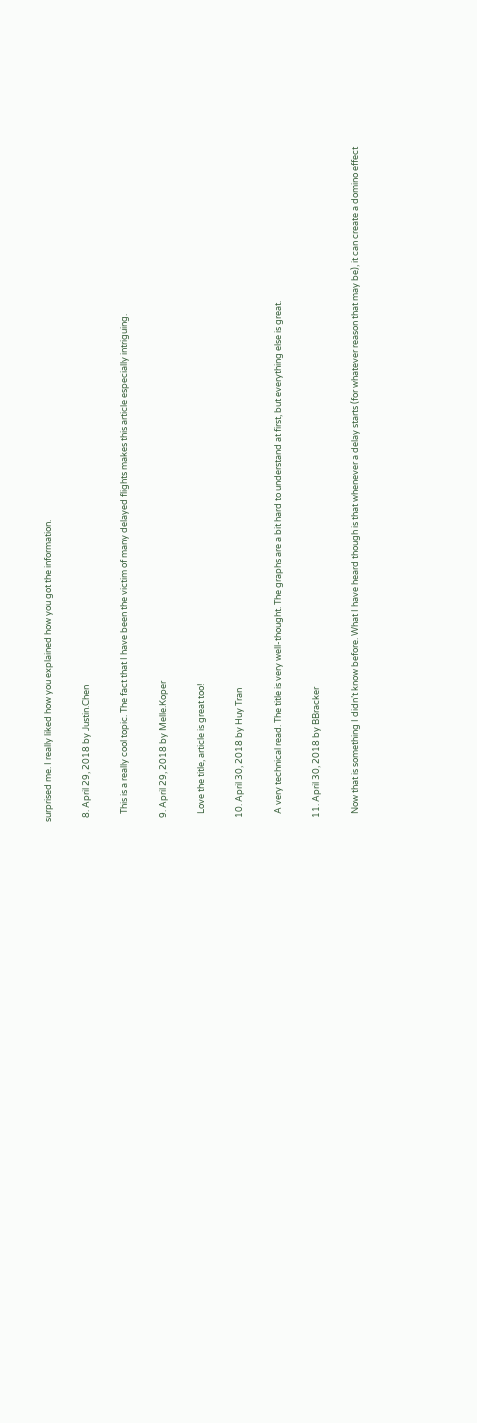surprised me. I really liked how you explained how you got the information.

  8. April 29, 2018 by Justin.Chen

    This is a really cool topic. The fact that I have been the victim of many delayed flights makes this article especially intriguing.

  9. April 29, 2018 by Melle.Koper

    Love the title, article is great too!

  10. April 30, 2018 by Huy Tran

    A very technical read. The title is very well-thought. The graphs are a bit hard to understand at first, but everything else is great.

  11. April 30, 2018 by BBracker

    Now that is something I didn’t know before. What I have heard though is that whenever a delay starts (for whatever reason that may be), it can create a domino effect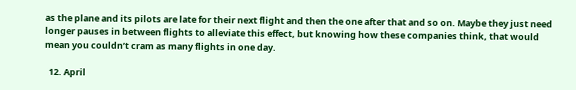as the plane and its pilots are late for their next flight and then the one after that and so on. Maybe they just need longer pauses in between flights to alleviate this effect, but knowing how these companies think, that would mean you couldn’t cram as many flights in one day.

  12. April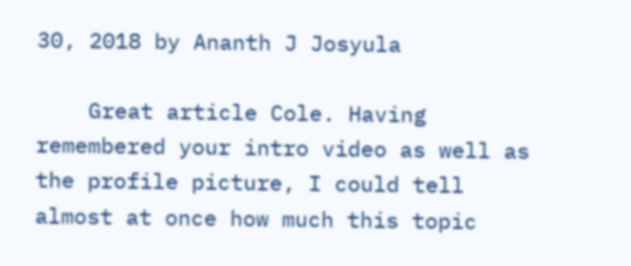30, 2018 by Ananth J Josyula

    Great article Cole. Having remembered your intro video as well as the profile picture, I could tell almost at once how much this topic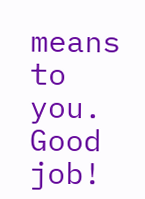means to you. Good job!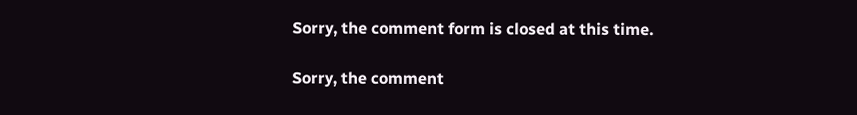Sorry, the comment form is closed at this time.

Sorry, the comment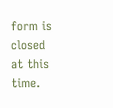form is closed at this time.